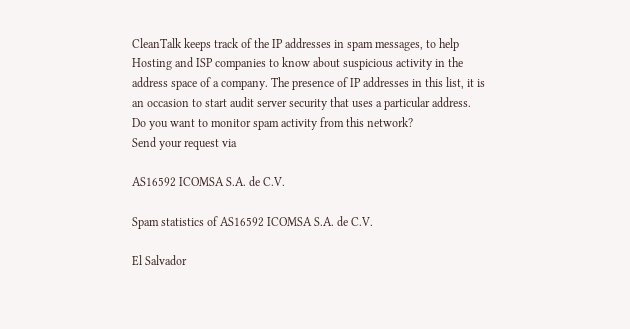CleanTalk keeps track of the IP addresses in spam messages, to help Hosting and ISP companies to know about suspicious activity in the address space of a company. The presence of IP addresses in this list, it is an occasion to start audit server security that uses a particular address.
Do you want to monitor spam activity from this network?
Send your request via

AS16592 ICOMSA S.A. de C.V.

Spam statistics of AS16592 ICOMSA S.A. de C.V.

El Salvador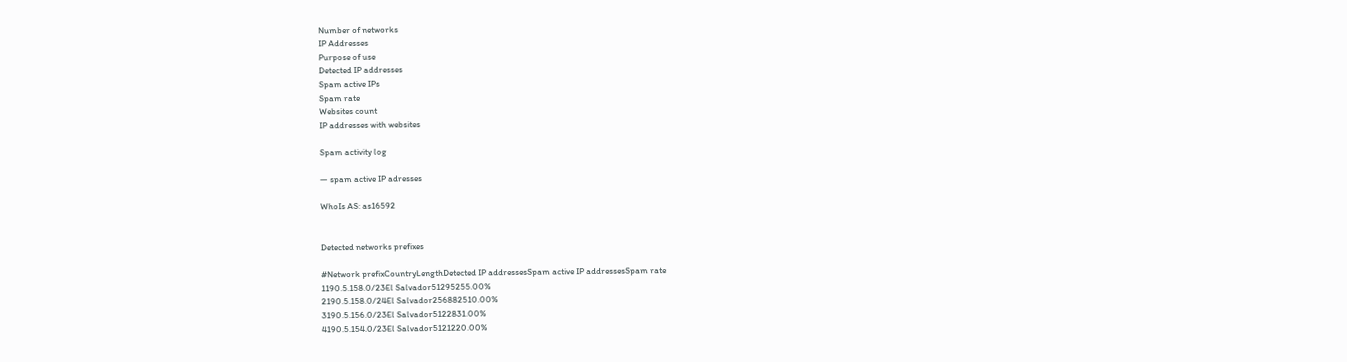Number of networks
IP Addresses
Purpose of use
Detected IP addresses
Spam active IPs
Spam rate
Websites count
IP addresses with websites

Spam activity log

— spam active IP adresses

WhoIs AS: as16592


Detected networks prefixes

#Network prefixCountryLengthDetected IP addressesSpam active IP addressesSpam rate
1190.5.158.0/23El Salvador51295255.00%
2190.5.158.0/24El Salvador256882510.00%
3190.5.156.0/23El Salvador5122831.00%
4190.5.154.0/23El Salvador5121220.00%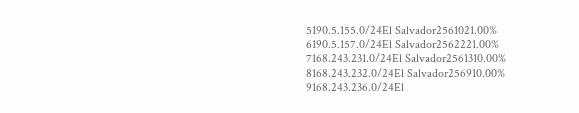5190.5.155.0/24El Salvador2561021.00%
6190.5.157.0/24El Salvador2562221.00%
7168.243.231.0/24El Salvador2561310.00%
8168.243.232.0/24El Salvador256910.00%
9168.243.236.0/24El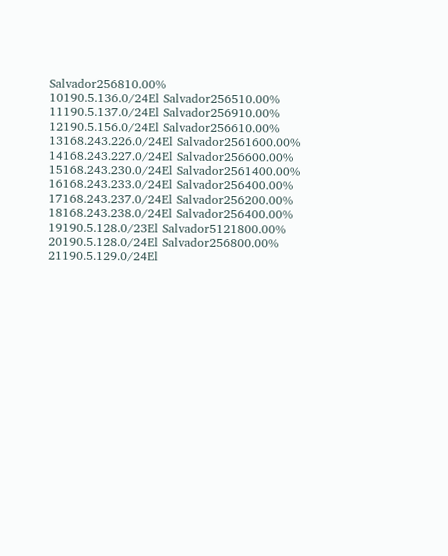Salvador256810.00%
10190.5.136.0/24El Salvador256510.00%
11190.5.137.0/24El Salvador256910.00%
12190.5.156.0/24El Salvador256610.00%
13168.243.226.0/24El Salvador2561600.00%
14168.243.227.0/24El Salvador256600.00%
15168.243.230.0/24El Salvador2561400.00%
16168.243.233.0/24El Salvador256400.00%
17168.243.237.0/24El Salvador256200.00%
18168.243.238.0/24El Salvador256400.00%
19190.5.128.0/23El Salvador5121800.00%
20190.5.128.0/24El Salvador256800.00%
21190.5.129.0/24El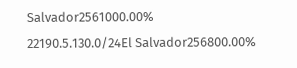Salvador2561000.00%
22190.5.130.0/24El Salvador256800.00%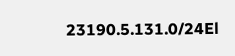23190.5.131.0/24El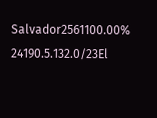Salvador2561100.00%
24190.5.132.0/23El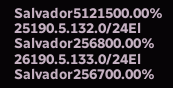Salvador5121500.00%
25190.5.132.0/24El Salvador256800.00%
26190.5.133.0/24El Salvador256700.00%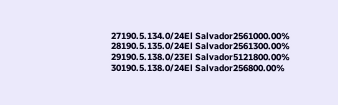27190.5.134.0/24El Salvador2561000.00%
28190.5.135.0/24El Salvador2561300.00%
29190.5.138.0/23El Salvador5121800.00%
30190.5.138.0/24El Salvador256800.00%